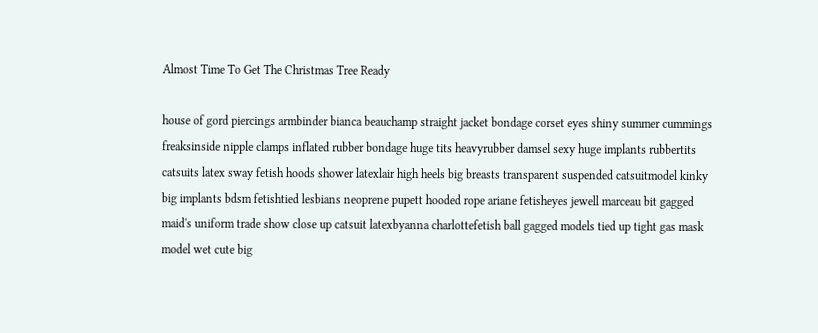Almost Time To Get The Christmas Tree Ready

house of gord piercings armbinder bianca beauchamp straight jacket bondage corset eyes shiny summer cummings freaksinside nipple clamps inflated rubber bondage huge tits heavyrubber damsel sexy huge implants rubbertits catsuits latex sway fetish hoods shower latexlair high heels big breasts transparent suspended catsuitmodel kinky big implants bdsm fetishtied lesbians neoprene pupett hooded rope ariane fetisheyes jewell marceau bit gagged maid's uniform trade show close up catsuit latexbyanna charlottefetish ball gagged models tied up tight gas mask model wet cute big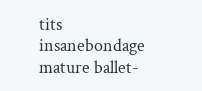tits insanebondage mature ballet-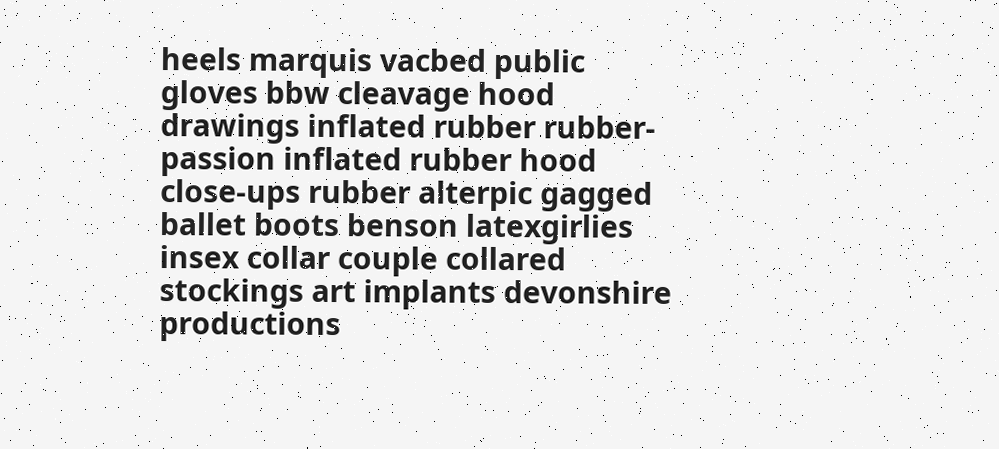heels marquis vacbed public gloves bbw cleavage hood drawings inflated rubber rubber-passion inflated rubber hood close-ups rubber alterpic gagged ballet boots benson latexgirlies insex collar couple collared stockings art implants devonshire productions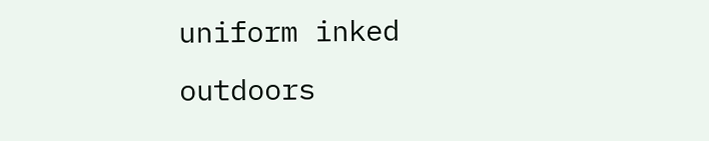uniform inked outdoors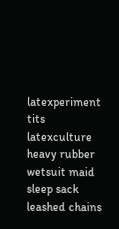latexperiment tits latexculture heavy rubber wetsuit maid sleep sack leashed chains